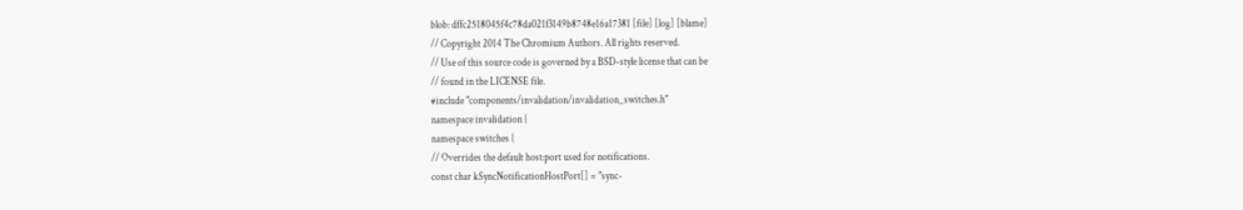blob: dffc2518045f4c78da021f3149b8748e16a17381 [file] [log] [blame]
// Copyright 2014 The Chromium Authors. All rights reserved.
// Use of this source code is governed by a BSD-style license that can be
// found in the LICENSE file.
#include "components/invalidation/invalidation_switches.h"
namespace invalidation {
namespace switches {
// Overrides the default host:port used for notifications.
const char kSyncNotificationHostPort[] = "sync-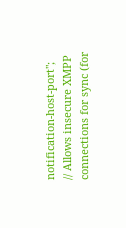notification-host-port";
// Allows insecure XMPP connections for sync (for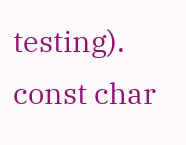testing).
const char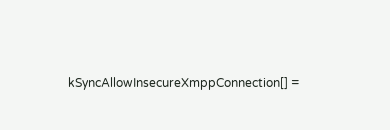kSyncAllowInsecureXmppConnection[] =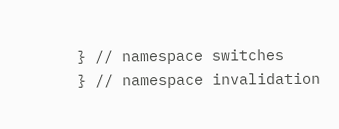} // namespace switches
} // namespace invalidation